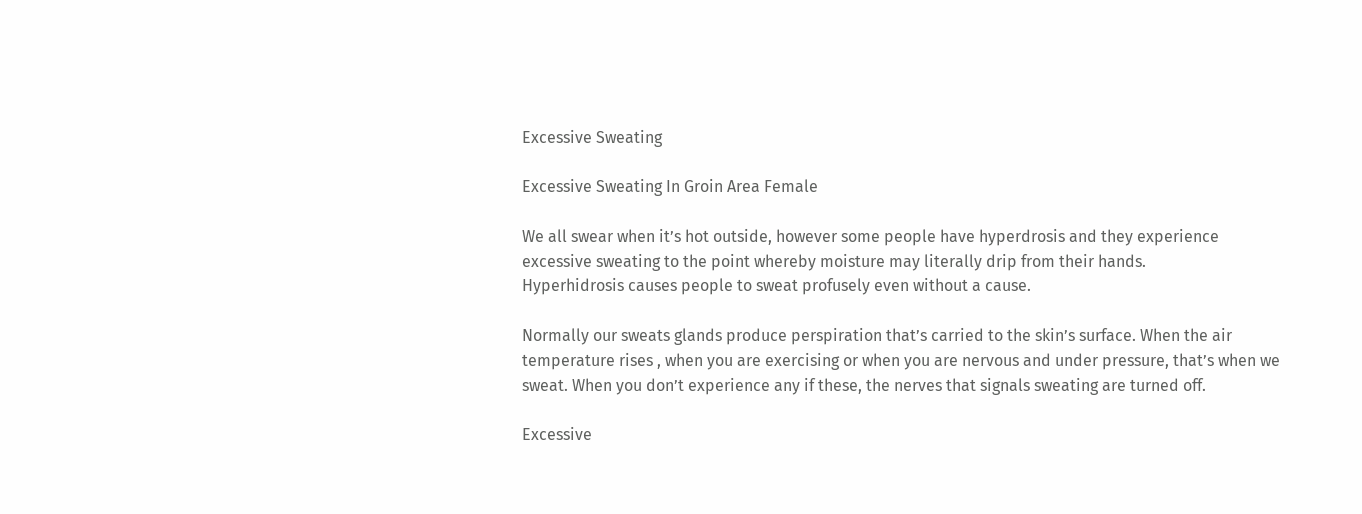Excessive Sweating

Excessive Sweating In Groin Area Female

We all swear when it’s hot outside, however some people have hyperdrosis and they experience excessive sweating to the point whereby moisture may literally drip from their hands.
Hyperhidrosis causes people to sweat profusely even without a cause.

Normally our sweats glands produce perspiration that’s carried to the skin’s surface. When the air temperature rises , when you are exercising or when you are nervous and under pressure, that’s when we sweat. When you don’t experience any if these, the nerves that signals sweating are turned off.

Excessive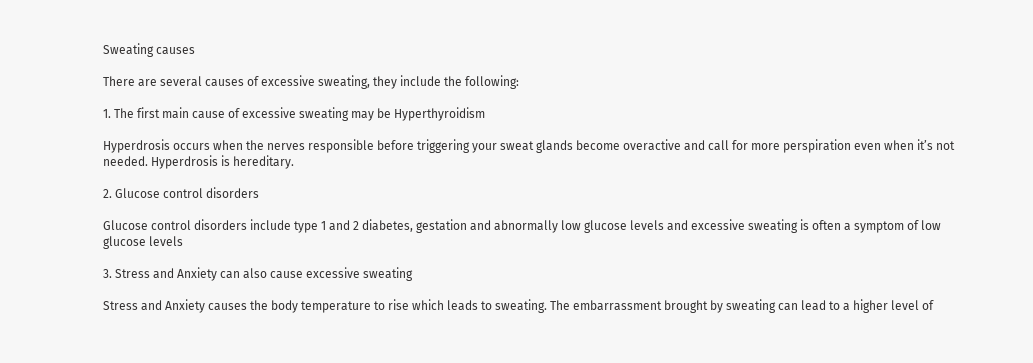Sweating causes

There are several causes of excessive sweating, they include the following:

1. The first main cause of excessive sweating may be Hyperthyroidism

Hyperdrosis occurs when the nerves responsible before triggering your sweat glands become overactive and call for more perspiration even when it’s not needed. Hyperdrosis is hereditary.

2. Glucose control disorders

Glucose control disorders include type 1 and 2 diabetes, gestation and abnormally low glucose levels and excessive sweating is often a symptom of low glucose levels

3. Stress and Anxiety can also cause excessive sweating

Stress and Anxiety causes the body temperature to rise which leads to sweating. The embarrassment brought by sweating can lead to a higher level of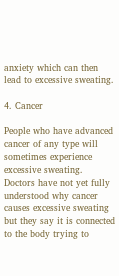anxiety which can then lead to excessive sweating.

4. Cancer

People who have advanced cancer of any type will sometimes experience excessive sweating. Doctors have not yet fully understood why cancer causes excessive sweating but they say it is connected to the body trying to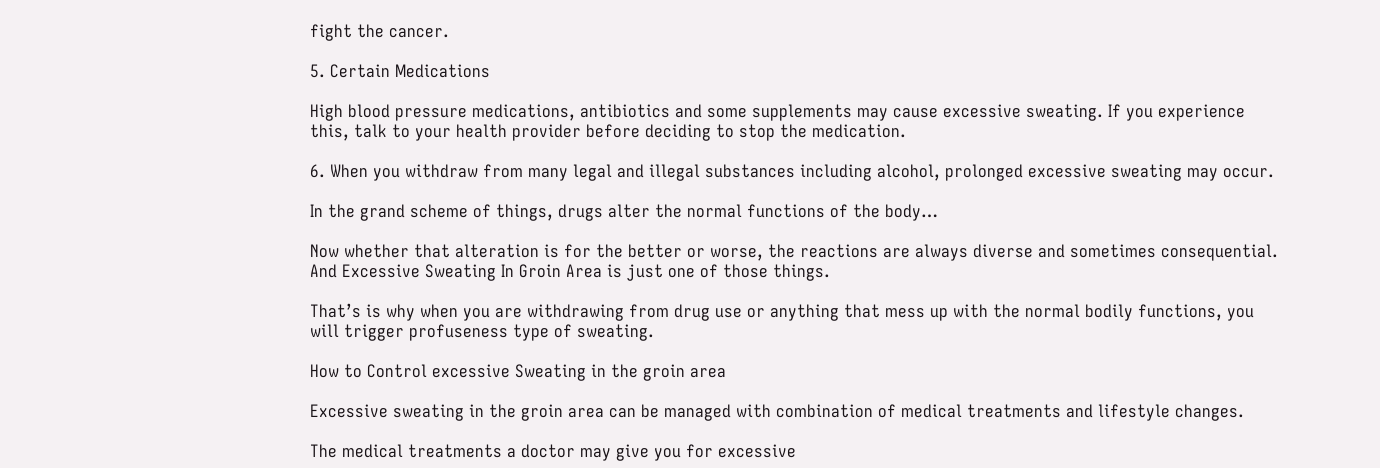fight the cancer.

5. Certain Medications

High blood pressure medications, antibiotics and some supplements may cause excessive sweating. If you experience this, talk to your health provider before deciding to stop the medication.

6. When you withdraw from many legal and illegal substances including alcohol, prolonged excessive sweating may occur.

In the grand scheme of things, drugs alter the normal functions of the body…

Now whether that alteration is for the better or worse, the reactions are always diverse and sometimes consequential. And Excessive Sweating In Groin Area is just one of those things.

That’s is why when you are withdrawing from drug use or anything that mess up with the normal bodily functions, you will trigger profuseness type of sweating.

How to Control excessive Sweating in the groin area

Excessive sweating in the groin area can be managed with combination of medical treatments and lifestyle changes.

The medical treatments a doctor may give you for excessive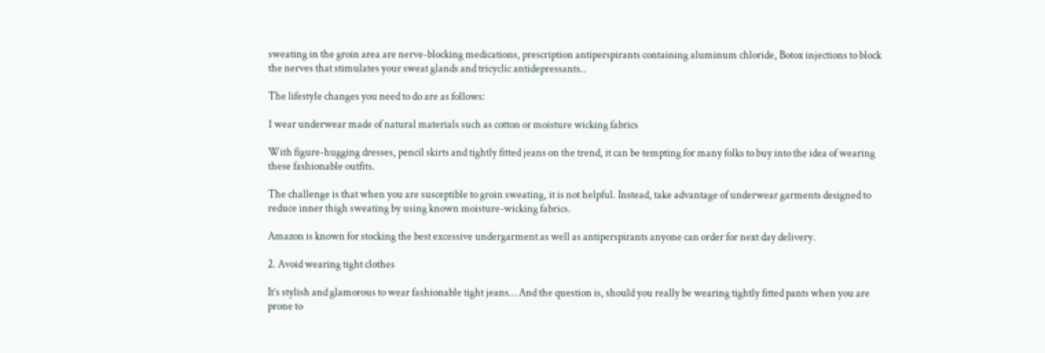sweating in the groin area are nerve-blocking medications, prescription antiperspirants containing aluminum chloride, Botox injections to block the nerves that stimulates your sweat glands and tricyclic antidepressants..

The lifestyle changes you need to do are as follows:

1 wear underwear made of natural materials such as cotton or moisture wicking fabrics

With figure-hugging dresses, pencil skirts and tightly fitted jeans on the trend, it can be tempting for many folks to buy into the idea of wearing these fashionable outfits.

The challenge is that when you are susceptible to groin sweating, it is not helpful. Instead, take advantage of underwear garments designed to reduce inner thigh sweating by using known moisture-wicking fabrics.

Amazon is known for stocking the best excessive undergarment as well as antiperspirants anyone can order for next day delivery.

2. Avoid wearing tight clothes

It’s stylish and glamorous to wear fashionable tight jeans… And the question is, should you really be wearing tightly fitted pants when you are prone to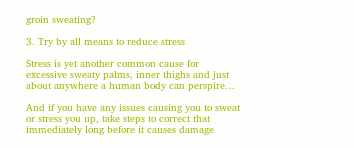groin sweating?

3. Try by all means to reduce stress

Stress is yet another common cause for excessive sweaty palms, inner thighs and just about anywhere a human body can perspire…

And if you have any issues causing you to sweat or stress you up, take steps to correct that immediately long before it causes damage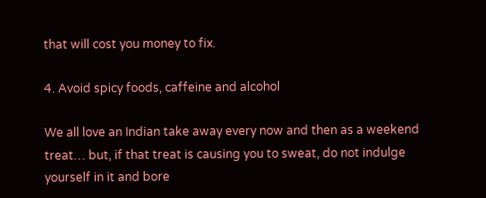that will cost you money to fix.

4. Avoid spicy foods, caffeine and alcohol

We all love an Indian take away every now and then as a weekend treat… but, if that treat is causing you to sweat, do not indulge yourself in it and bore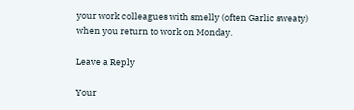your work colleagues with smelly (often Garlic sweaty) when you return to work on Monday.

Leave a Reply

Your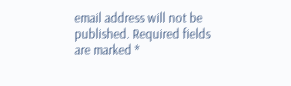email address will not be published. Required fields are marked *